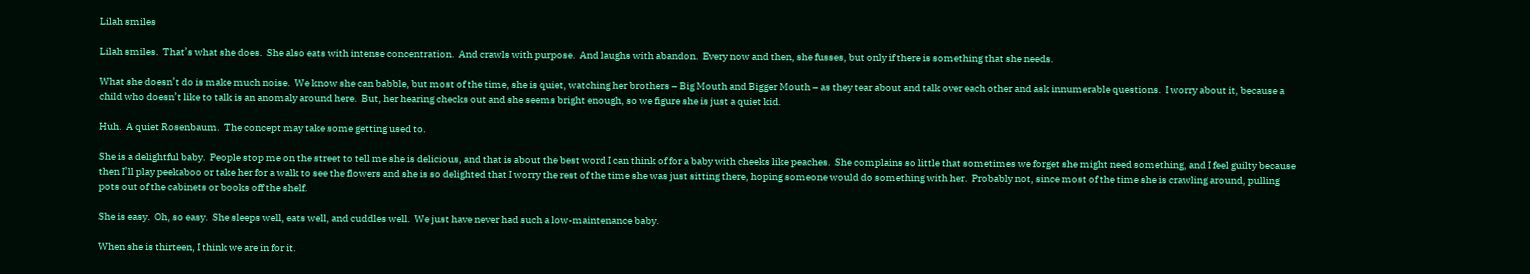Lilah smiles

Lilah smiles.  That’s what she does.  She also eats with intense concentration.  And crawls with purpose.  And laughs with abandon.  Every now and then, she fusses, but only if there is something that she needs.

What she doesn’t do is make much noise.  We know she can babble, but most of the time, she is quiet, watching her brothers – Big Mouth and Bigger Mouth – as they tear about and talk over each other and ask innumerable questions.  I worry about it, because a child who doesn’t like to talk is an anomaly around here.  But, her hearing checks out and she seems bright enough, so we figure she is just a quiet kid.

Huh.  A quiet Rosenbaum.  The concept may take some getting used to.

She is a delightful baby.  People stop me on the street to tell me she is delicious, and that is about the best word I can think of for a baby with cheeks like peaches.  She complains so little that sometimes we forget she might need something, and I feel guilty because then I’ll play peekaboo or take her for a walk to see the flowers and she is so delighted that I worry the rest of the time she was just sitting there, hoping someone would do something with her.  Probably not, since most of the time she is crawling around, pulling pots out of the cabinets or books off the shelf.

She is easy.  Oh, so easy.  She sleeps well, eats well, and cuddles well.  We just have never had such a low-maintenance baby.

When she is thirteen, I think we are in for it.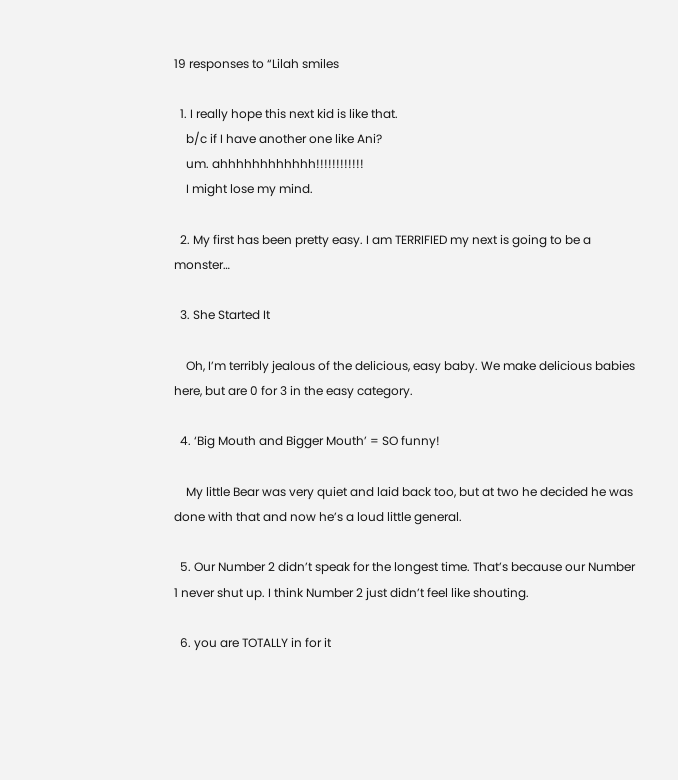19 responses to “Lilah smiles

  1. I really hope this next kid is like that.
    b/c if I have another one like Ani?
    um. ahhhhhhhhhhhh!!!!!!!!!!!!
    I might lose my mind.

  2. My first has been pretty easy. I am TERRIFIED my next is going to be a monster…

  3. She Started It

    Oh, I’m terribly jealous of the delicious, easy baby. We make delicious babies here, but are 0 for 3 in the easy category.

  4. ‘Big Mouth and Bigger Mouth’ = SO funny!

    My little Bear was very quiet and laid back too, but at two he decided he was done with that and now he’s a loud little general.

  5. Our Number 2 didn’t speak for the longest time. That’s because our Number 1 never shut up. I think Number 2 just didn’t feel like shouting.

  6. you are TOTALLY in for it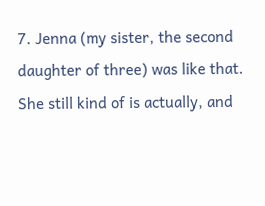7. Jenna (my sister, the second daughter of three) was like that. She still kind of is actually, and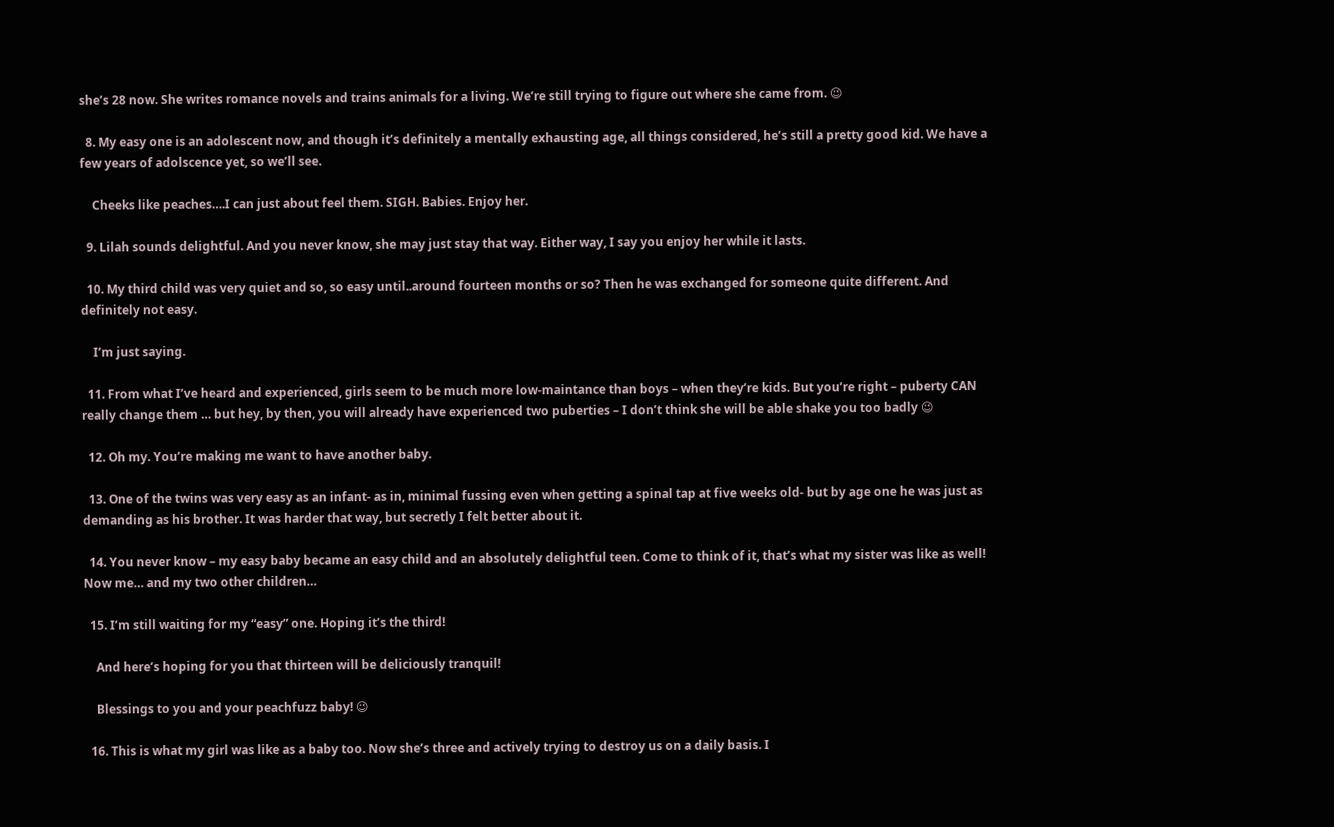she’s 28 now. She writes romance novels and trains animals for a living. We’re still trying to figure out where she came from. 😉

  8. My easy one is an adolescent now, and though it’s definitely a mentally exhausting age, all things considered, he’s still a pretty good kid. We have a few years of adolscence yet, so we’ll see.

    Cheeks like peaches….I can just about feel them. SIGH. Babies. Enjoy her.

  9. Lilah sounds delightful. And you never know, she may just stay that way. Either way, I say you enjoy her while it lasts.

  10. My third child was very quiet and so, so easy until..around fourteen months or so? Then he was exchanged for someone quite different. And definitely not easy.

    I’m just saying.

  11. From what I’ve heard and experienced, girls seem to be much more low-maintance than boys – when they’re kids. But you’re right – puberty CAN really change them … but hey, by then, you will already have experienced two puberties – I don’t think she will be able shake you too badly 😉

  12. Oh my. You’re making me want to have another baby.

  13. One of the twins was very easy as an infant- as in, minimal fussing even when getting a spinal tap at five weeks old- but by age one he was just as demanding as his brother. It was harder that way, but secretly I felt better about it.

  14. You never know – my easy baby became an easy child and an absolutely delightful teen. Come to think of it, that’s what my sister was like as well! Now me… and my two other children…

  15. I’m still waiting for my “easy” one. Hoping it’s the third!

    And here’s hoping for you that thirteen will be deliciously tranquil!

    Blessings to you and your peachfuzz baby! 😉

  16. This is what my girl was like as a baby too. Now she’s three and actively trying to destroy us on a daily basis. I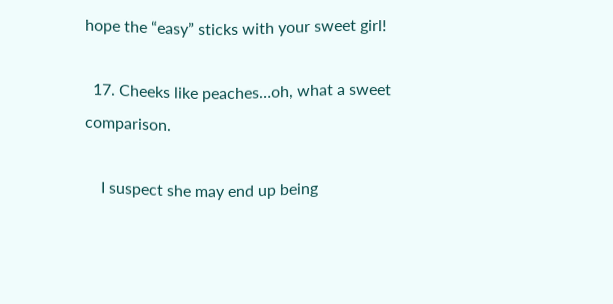hope the “easy” sticks with your sweet girl!

  17. Cheeks like peaches…oh, what a sweet comparison.

    I suspect she may end up being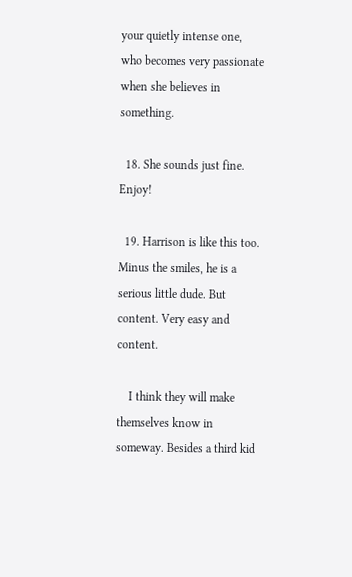your quietly intense one, who becomes very passionate when she believes in something.

  18. She sounds just fine. Enjoy!

  19. Harrison is like this too. Minus the smiles, he is a serious little dude. But content. Very easy and content.

    I think they will make themselves know in someway. Besides a third kid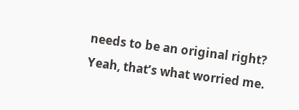needs to be an original right? Yeah, that’s what worried me.